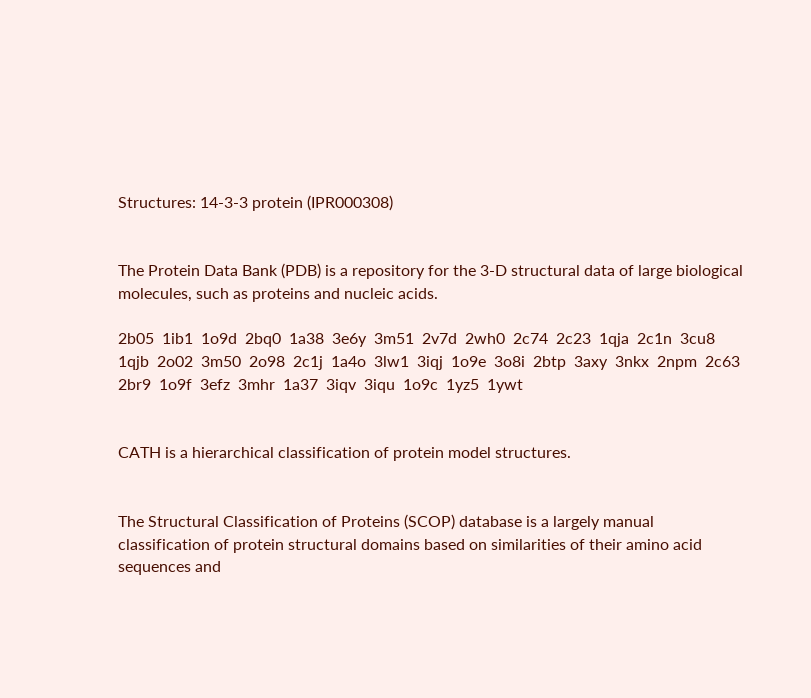Structures: 14-3-3 protein (IPR000308)


The Protein Data Bank (PDB) is a repository for the 3-D structural data of large biological molecules, such as proteins and nucleic acids.

2b05  1ib1  1o9d  2bq0  1a38  3e6y  3m51  2v7d  2wh0  2c74  2c23  1qja  2c1n  3cu8  1qjb  2o02  3m50  2o98  2c1j  1a4o  3lw1  3iqj  1o9e  3o8i  2btp  3axy  3nkx  2npm  2c63  2br9  1o9f  3efz  3mhr  1a37  3iqv  3iqu  1o9c  1yz5  1ywt


CATH is a hierarchical classification of protein model structures.


The Structural Classification of Proteins (SCOP) database is a largely manual classification of protein structural domains based on similarities of their amino acid sequences and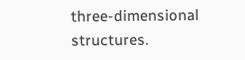three-dimensional structures.